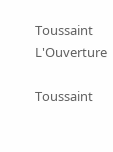Toussaint L'Ouverture

Toussaint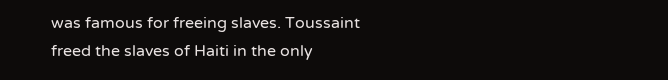was famous for freeing slaves. Toussaint freed the slaves of Haiti in the only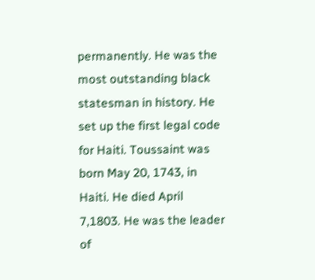permanently. He was the most outstanding black statesman in history. He set up the first legal code for Haiti. Toussaint was born May 20, 1743, in Haiti. He died April 7,1803. He was the leader of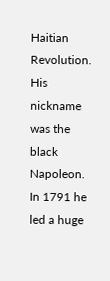Haitian Revolution. His nickname was the black Napoleon. In 1791 he led a huge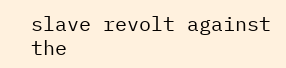slave revolt against the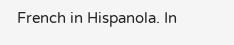French in Hispanola. In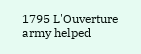1795 L'Ouverture army helped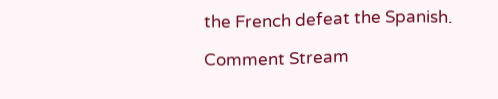the French defeat the Spanish.

Comment Stream